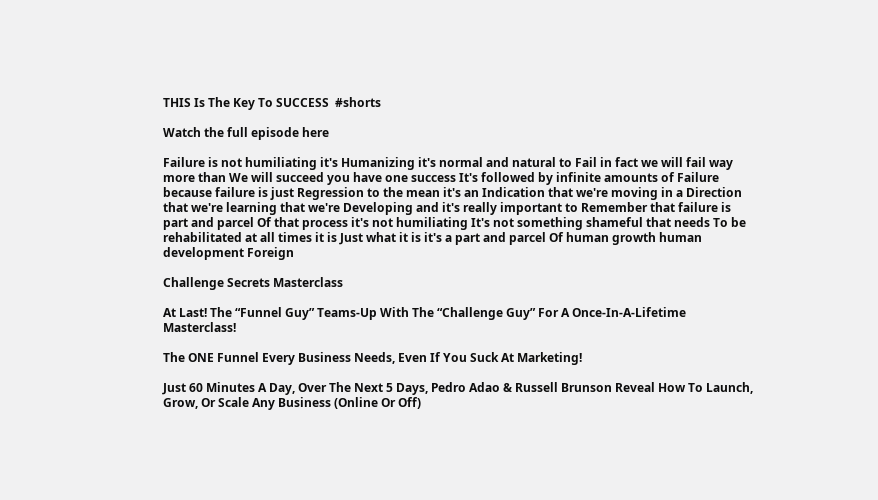THIS Is The Key To SUCCESS  #shorts

Watch the full episode here

Failure is not humiliating it's Humanizing it's normal and natural to Fail in fact we will fail way more than We will succeed you have one success It's followed by infinite amounts of Failure because failure is just Regression to the mean it's an Indication that we're moving in a Direction that we're learning that we're Developing and it's really important to Remember that failure is part and parcel Of that process it's not humiliating It's not something shameful that needs To be rehabilitated at all times it is Just what it is it's a part and parcel Of human growth human development Foreign

Challenge Secrets Masterclass

At Last! The “Funnel Guy” Teams-Up With The “Challenge Guy” For A Once-In-A-Lifetime Masterclass!

The ONE Funnel Every Business Needs, Even If You Suck At Marketing!

Just 60 Minutes A Day, Over The Next 5 Days, Pedro Adao & Russell Brunson Reveal How To Launch, Grow, Or Scale Any Business (Online Or Off)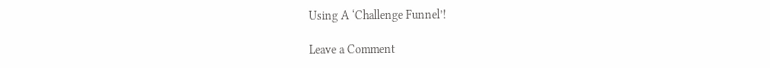Using A ‘Challenge Funnel’!

Leave a Comment